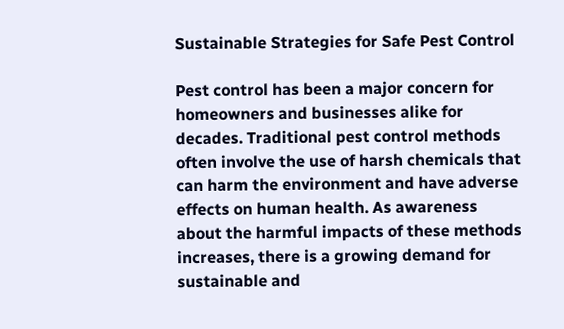Sustainable Strategies for Safe Pest Control

Pest control has been a major concern for homeowners and businesses alike for decades. Traditional pest control methods often involve the use of harsh chemicals that can harm the environment and have adverse effects on human health. As awareness about the harmful impacts of these methods increases, there is a growing demand for sustainable and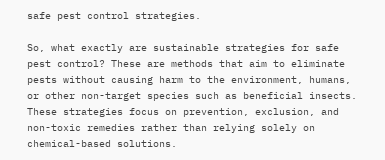safe pest control strategies.

So, what exactly are sustainable strategies for safe pest control? These are methods that aim to eliminate pests without causing harm to the environment, humans, or other non-target species such as beneficial insects. These strategies focus on prevention, exclusion, and non-toxic remedies rather than relying solely on chemical-based solutions.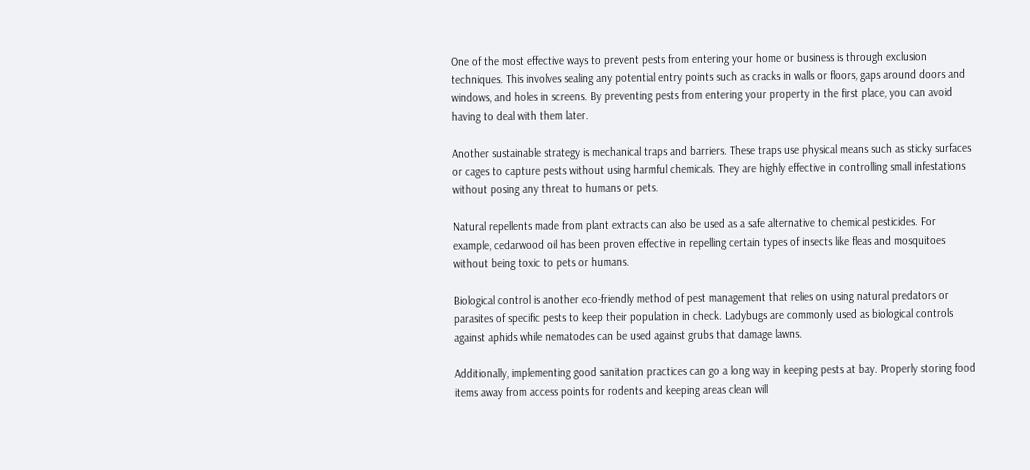One of the most effective ways to prevent pests from entering your home or business is through exclusion techniques. This involves sealing any potential entry points such as cracks in walls or floors, gaps around doors and windows, and holes in screens. By preventing pests from entering your property in the first place, you can avoid having to deal with them later.

Another sustainable strategy is mechanical traps and barriers. These traps use physical means such as sticky surfaces or cages to capture pests without using harmful chemicals. They are highly effective in controlling small infestations without posing any threat to humans or pets.

Natural repellents made from plant extracts can also be used as a safe alternative to chemical pesticides. For example, cedarwood oil has been proven effective in repelling certain types of insects like fleas and mosquitoes without being toxic to pets or humans.

Biological control is another eco-friendly method of pest management that relies on using natural predators or parasites of specific pests to keep their population in check. Ladybugs are commonly used as biological controls against aphids while nematodes can be used against grubs that damage lawns.

Additionally, implementing good sanitation practices can go a long way in keeping pests at bay. Properly storing food items away from access points for rodents and keeping areas clean will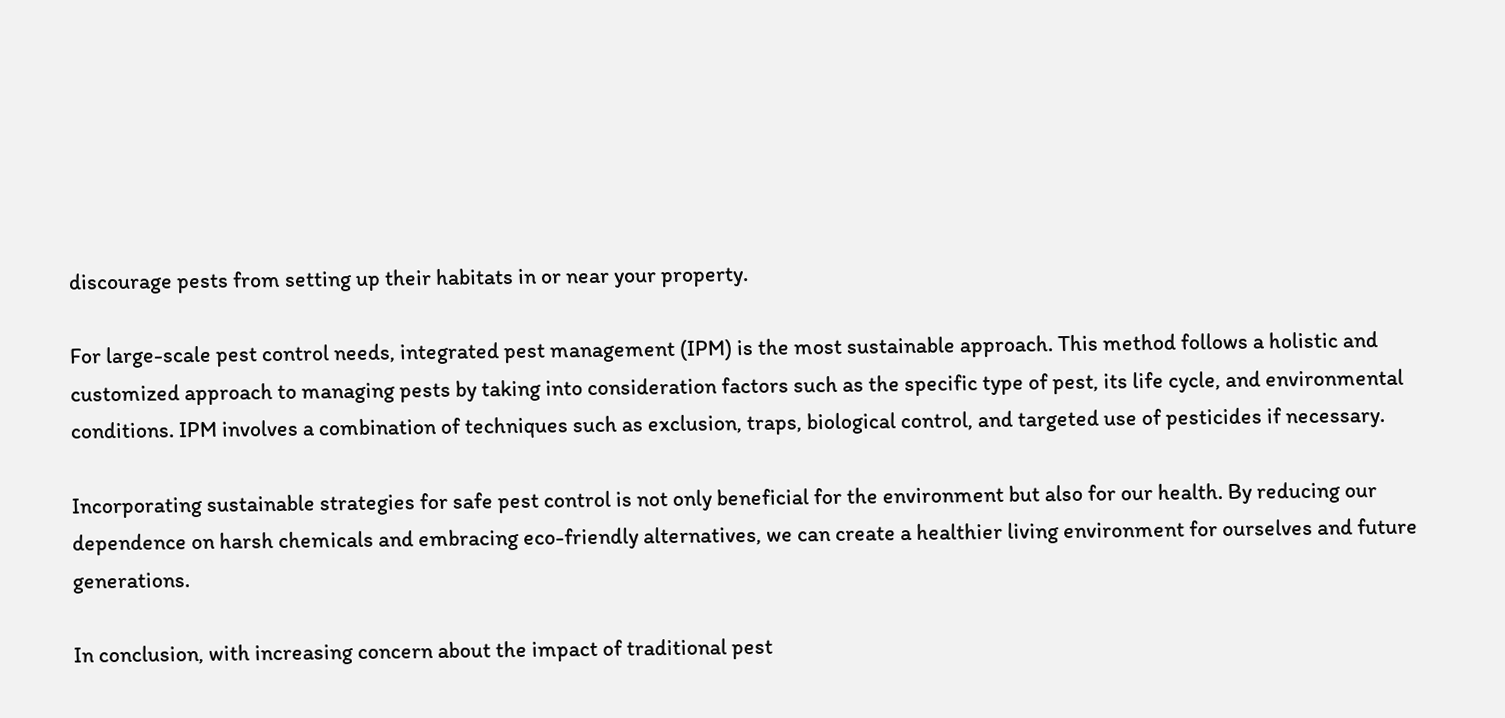discourage pests from setting up their habitats in or near your property.

For large-scale pest control needs, integrated pest management (IPM) is the most sustainable approach. This method follows a holistic and customized approach to managing pests by taking into consideration factors such as the specific type of pest, its life cycle, and environmental conditions. IPM involves a combination of techniques such as exclusion, traps, biological control, and targeted use of pesticides if necessary.

Incorporating sustainable strategies for safe pest control is not only beneficial for the environment but also for our health. By reducing our dependence on harsh chemicals and embracing eco-friendly alternatives, we can create a healthier living environment for ourselves and future generations.

In conclusion, with increasing concern about the impact of traditional pest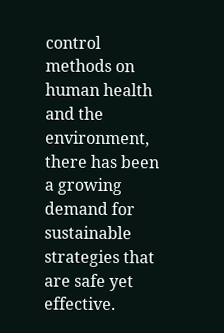control methods on human health and the environment, there has been a growing demand for sustainable strategies that are safe yet effective.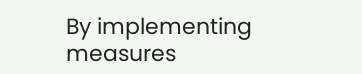By implementing measures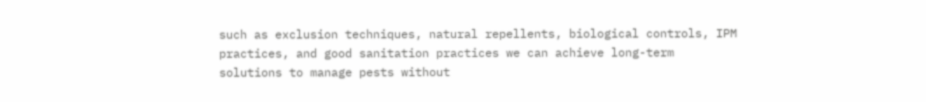such as exclusion techniques, natural repellents, biological controls, IPM practices, and good sanitation practices we can achieve long-term solutions to manage pests without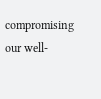compromising our well-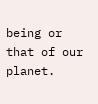being or that of our planet.